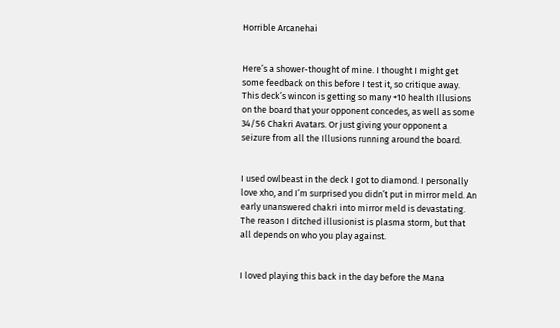Horrible Arcanehai


Here’s a shower-thought of mine. I thought I might get some feedback on this before I test it, so critique away. This deck’s wincon is getting so many +10 health Illusions on the board that your opponent concedes, as well as some 34/56 Chakri Avatars. Or just giving your opponent a seizure from all the Illusions running around the board.


I used owlbeast in the deck I got to diamond. I personally love xho, and I’m surprised you didn’t put in mirror meld. An early unanswered chakri into mirror meld is devastating. The reason I ditched illusionist is plasma storm, but that all depends on who you play against.


I loved playing this back in the day before the Mana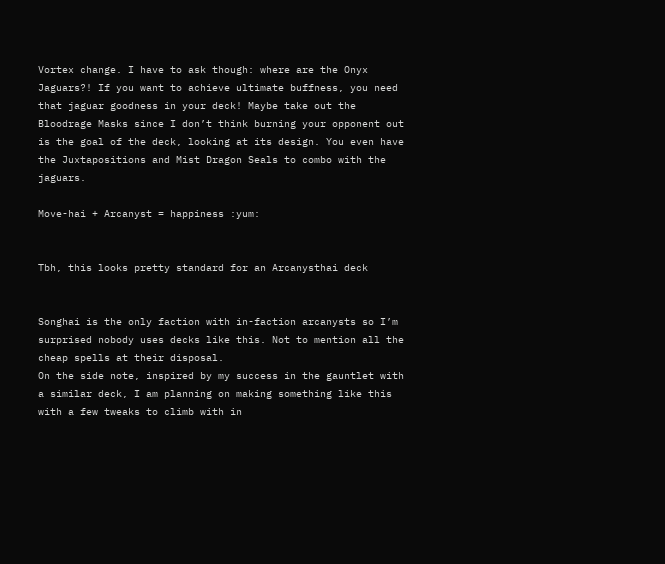Vortex change. I have to ask though: where are the Onyx Jaguars?! If you want to achieve ultimate buffness, you need that jaguar goodness in your deck! Maybe take out the Bloodrage Masks since I don’t think burning your opponent out is the goal of the deck, looking at its design. You even have the Juxtapositions and Mist Dragon Seals to combo with the jaguars.

Move-hai + Arcanyst = happiness :yum:


Tbh, this looks pretty standard for an Arcanysthai deck


Songhai is the only faction with in-faction arcanysts so I’m surprised nobody uses decks like this. Not to mention all the cheap spells at their disposal.
On the side note, inspired by my success in the gauntlet with a similar deck, I am planning on making something like this with a few tweaks to climb with in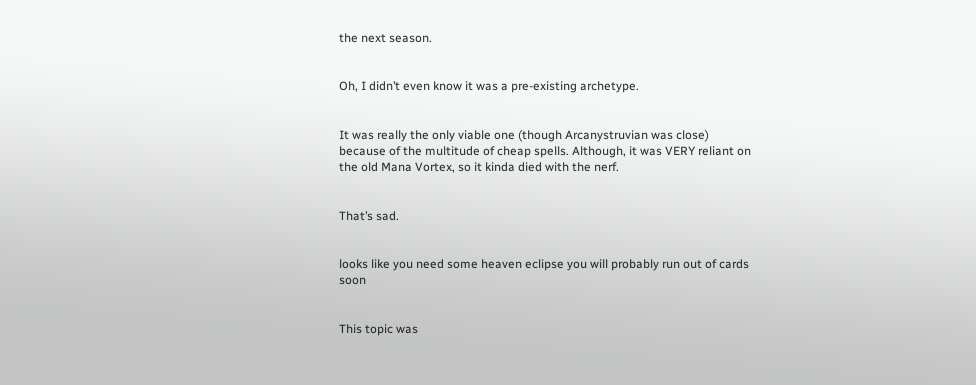the next season.


Oh, I didn’t even know it was a pre-existing archetype.


It was really the only viable one (though Arcanystruvian was close) because of the multitude of cheap spells. Although, it was VERY reliant on the old Mana Vortex, so it kinda died with the nerf.


That’s sad.


looks like you need some heaven eclipse you will probably run out of cards soon


This topic was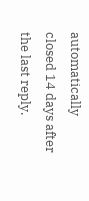automatically closed 14 days after the last reply.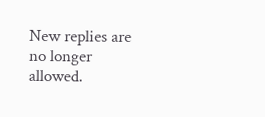New replies are no longer allowed.